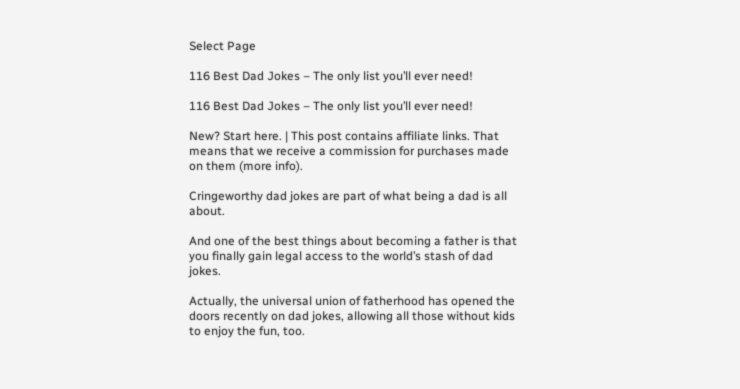Select Page

116 Best Dad Jokes – The only list you’ll ever need!

116 Best Dad Jokes – The only list you’ll ever need!

New? Start here. | This post contains affiliate links. That means that we receive a commission for purchases made on them (more info).

Cringeworthy dad jokes are part of what being a dad is all about.

And one of the best things about becoming a father is that you finally gain legal access to the world’s stash of dad jokes.

Actually, the universal union of fatherhood has opened the doors recently on dad jokes, allowing all those without kids to enjoy the fun, too.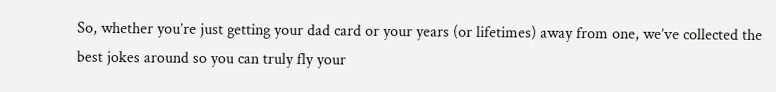So, whether you’re just getting your dad card or your years (or lifetimes) away from one, we’ve collected the best jokes around so you can truly fly your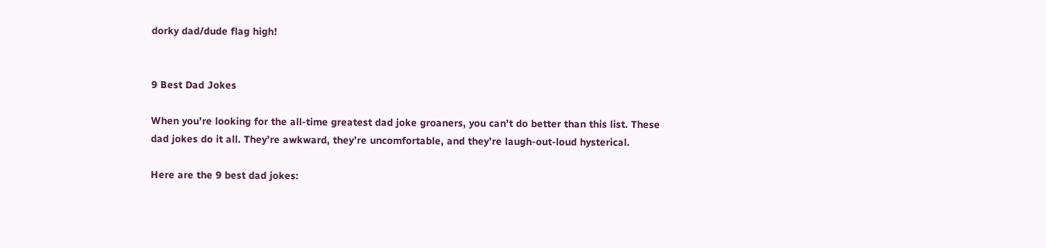dorky dad/dude flag high!


9 Best Dad Jokes

When you’re looking for the all-time greatest dad joke groaners, you can’t do better than this list. These dad jokes do it all. They’re awkward, they’re uncomfortable, and they’re laugh-out-loud hysterical.

Here are the 9 best dad jokes: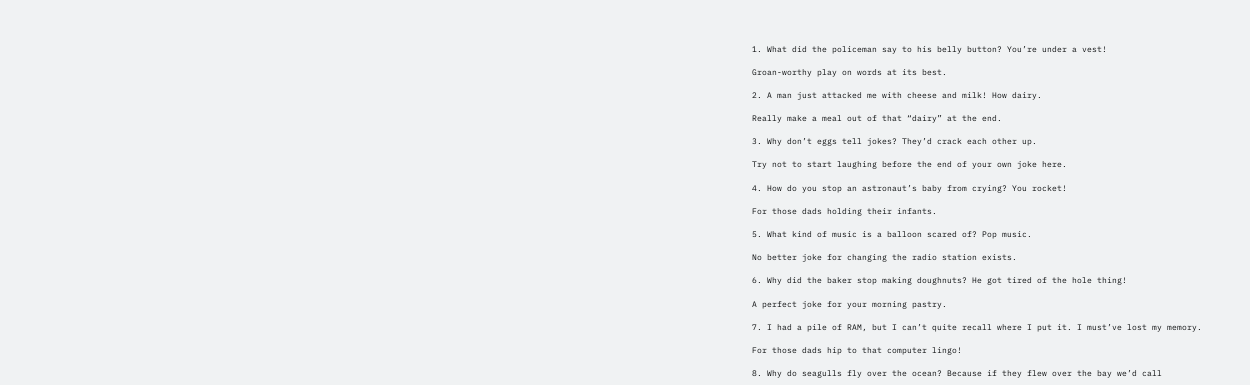1. What did the policeman say to his belly button? You’re under a vest!

Groan-worthy play on words at its best.

2. A man just attacked me with cheese and milk! How dairy.

Really make a meal out of that “dairy” at the end.

3. Why don’t eggs tell jokes? They’d crack each other up.

Try not to start laughing before the end of your own joke here.

4. How do you stop an astronaut’s baby from crying? You rocket!

For those dads holding their infants.

5. What kind of music is a balloon scared of? Pop music.

No better joke for changing the radio station exists.

6. Why did the baker stop making doughnuts? He got tired of the hole thing!

A perfect joke for your morning pastry.

7. I had a pile of RAM, but I can’t quite recall where I put it. I must’ve lost my memory.

For those dads hip to that computer lingo!

8. Why do seagulls fly over the ocean? Because if they flew over the bay we’d call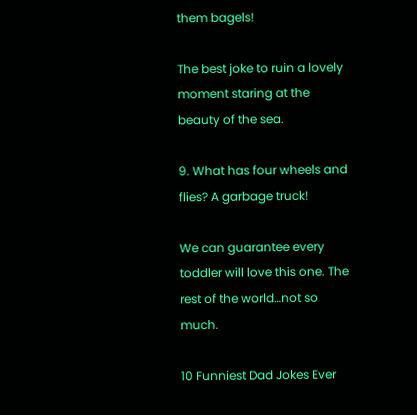them bagels!

The best joke to ruin a lovely moment staring at the beauty of the sea.

9. What has four wheels and flies? A garbage truck!

We can guarantee every toddler will love this one. The rest of the world…not so much.

10 Funniest Dad Jokes Ever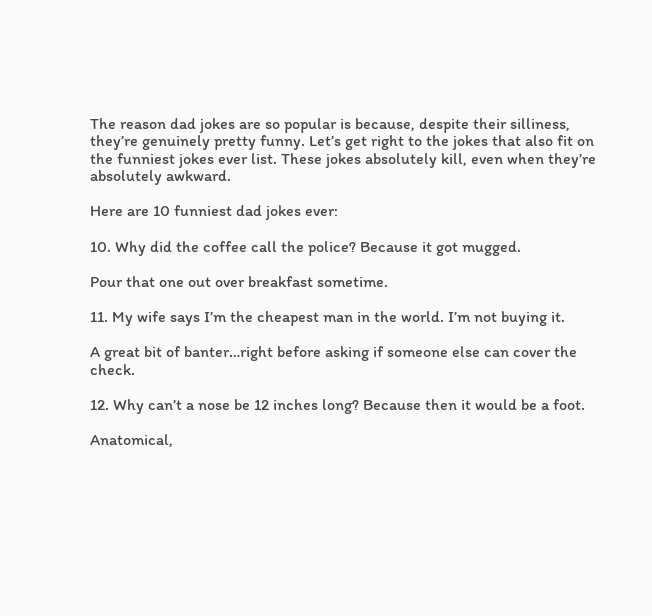The reason dad jokes are so popular is because, despite their silliness, they’re genuinely pretty funny. Let’s get right to the jokes that also fit on the funniest jokes ever list. These jokes absolutely kill, even when they’re absolutely awkward.

Here are 10 funniest dad jokes ever:

10. Why did the coffee call the police? Because it got mugged.

Pour that one out over breakfast sometime.

11. My wife says I’m the cheapest man in the world. I’m not buying it.

A great bit of banter…right before asking if someone else can cover the check.

12. Why can’t a nose be 12 inches long? Because then it would be a foot.

Anatomical,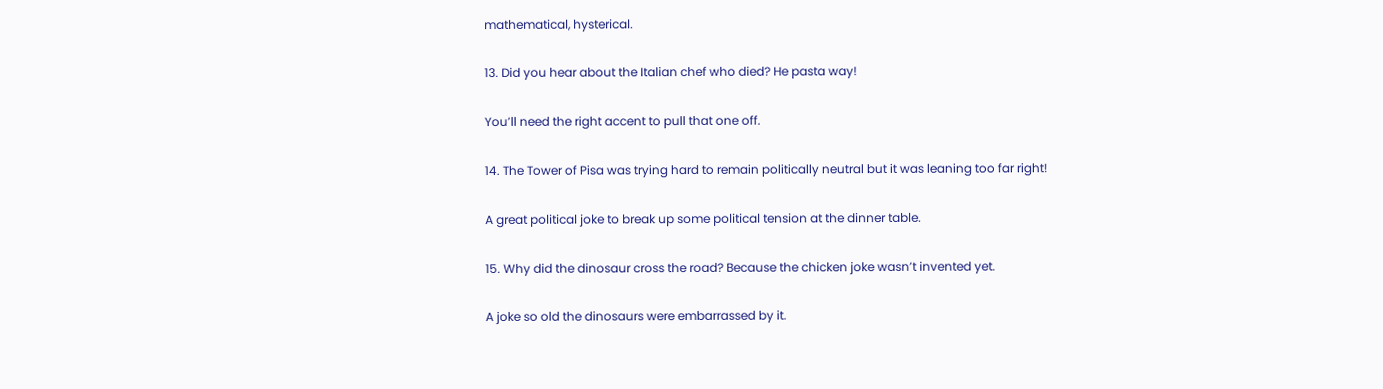mathematical, hysterical.

13. Did you hear about the Italian chef who died? He pasta way!

You’ll need the right accent to pull that one off.

14. The Tower of Pisa was trying hard to remain politically neutral but it was leaning too far right!

A great political joke to break up some political tension at the dinner table.

15. Why did the dinosaur cross the road? Because the chicken joke wasn’t invented yet.

A joke so old the dinosaurs were embarrassed by it.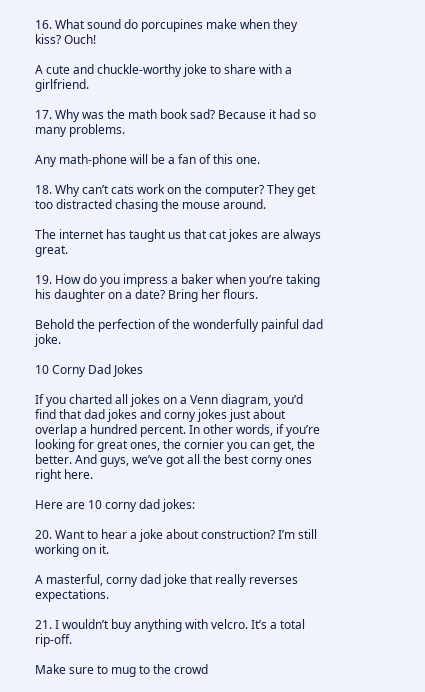16. What sound do porcupines make when they kiss? Ouch!

A cute and chuckle-worthy joke to share with a girlfriend.

17. Why was the math book sad? Because it had so many problems.

Any math-phone will be a fan of this one.

18. Why can’t cats work on the computer? They get too distracted chasing the mouse around.

The internet has taught us that cat jokes are always great.

19. How do you impress a baker when you’re taking his daughter on a date? Bring her flours.

Behold the perfection of the wonderfully painful dad joke.

10 Corny Dad Jokes

If you charted all jokes on a Venn diagram, you’d find that dad jokes and corny jokes just about overlap a hundred percent. In other words, if you’re looking for great ones, the cornier you can get, the better. And guys, we’ve got all the best corny ones right here.

Here are 10 corny dad jokes:

20. Want to hear a joke about construction? I’m still working on it.

A masterful, corny dad joke that really reverses expectations.

21. I wouldn’t buy anything with velcro. It’s a total rip-off.

Make sure to mug to the crowd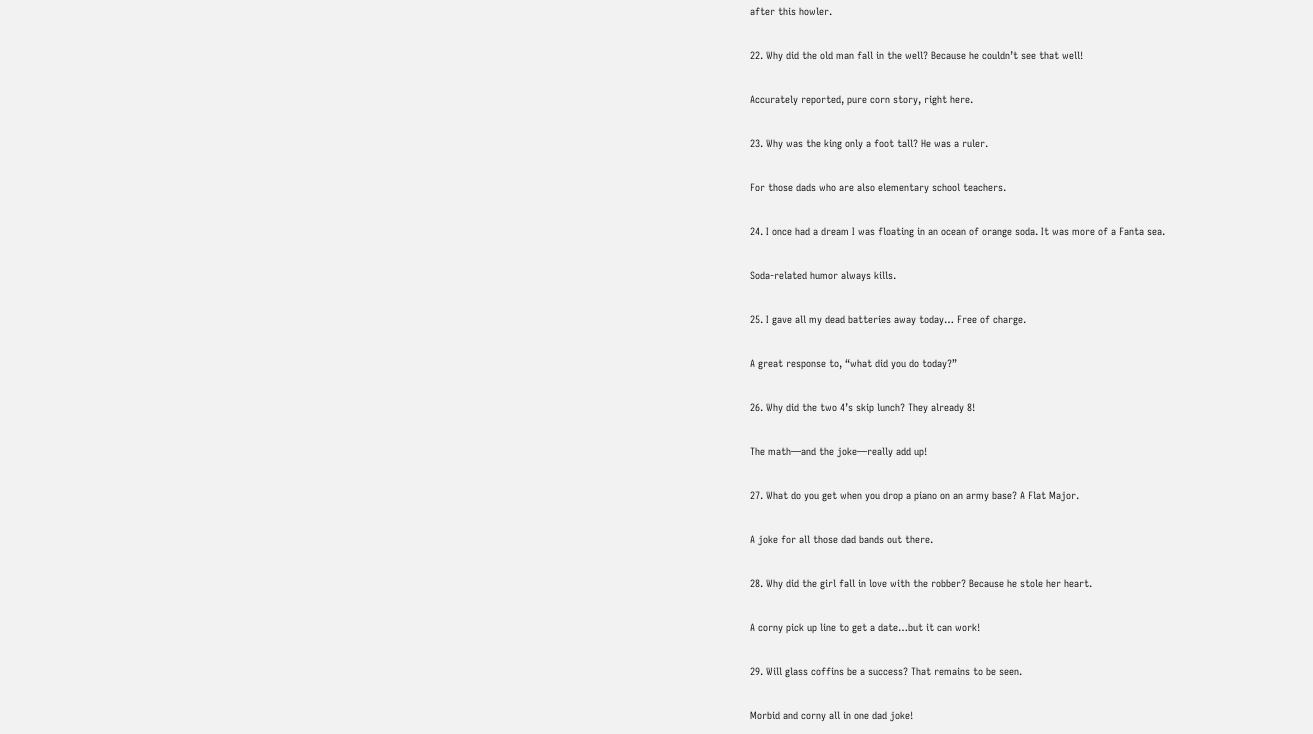after this howler.

22. Why did the old man fall in the well? Because he couldn’t see that well!

Accurately reported, pure corn story, right here.

23. Why was the king only a foot tall? He was a ruler.

For those dads who are also elementary school teachers.

24. I once had a dream I was floating in an ocean of orange soda. It was more of a Fanta sea.

Soda-related humor always kills.

25. I gave all my dead batteries away today… Free of charge.

A great response to, “what did you do today?”

26. Why did the two 4’s skip lunch? They already 8!

The math—and the joke—really add up!

27. What do you get when you drop a piano on an army base? A Flat Major.

A joke for all those dad bands out there.

28. Why did the girl fall in love with the robber? Because he stole her heart.

A corny pick up line to get a date…but it can work!

29. Will glass coffins be a success? That remains to be seen.

Morbid and corny all in one dad joke!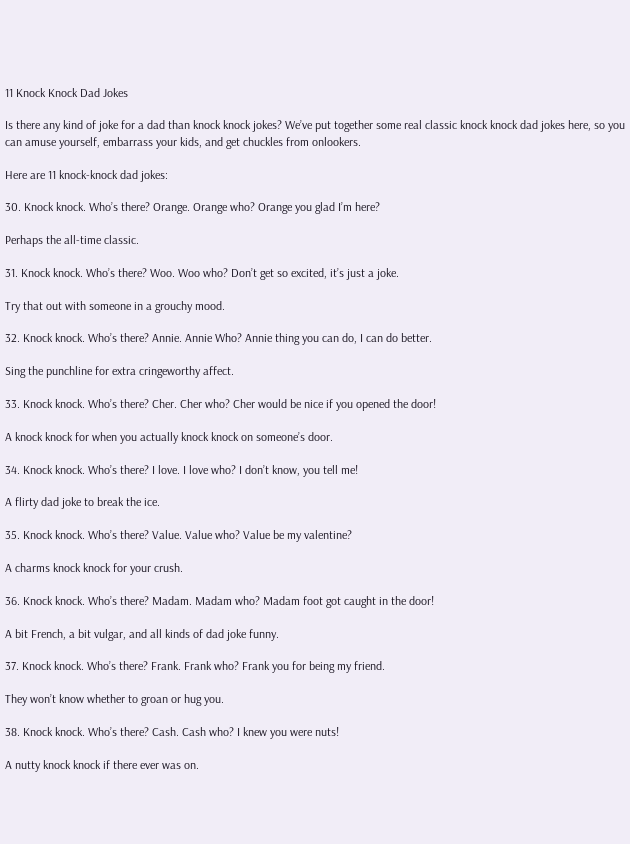11 Knock Knock Dad Jokes

Is there any kind of joke for a dad than knock knock jokes? We’ve put together some real classic knock knock dad jokes here, so you can amuse yourself, embarrass your kids, and get chuckles from onlookers.

Here are 11 knock-knock dad jokes:

30. Knock knock. Who’s there? Orange. Orange who? Orange you glad I’m here?

Perhaps the all-time classic.

31. Knock knock. Who’s there? Woo. Woo who? Don’t get so excited, it’s just a joke.

Try that out with someone in a grouchy mood.

32. Knock knock. Who’s there? Annie. Annie Who? Annie thing you can do, I can do better.

Sing the punchline for extra cringeworthy affect.

33. Knock knock. Who’s there? Cher. Cher who? Cher would be nice if you opened the door!

A knock knock for when you actually knock knock on someone’s door.

34. Knock knock. Who’s there? I love. I love who? I don’t know, you tell me!

A flirty dad joke to break the ice.

35. Knock knock. Who’s there? Value. Value who? Value be my valentine?

A charms knock knock for your crush.

36. Knock knock. Who’s there? Madam. Madam who? Madam foot got caught in the door!

A bit French, a bit vulgar, and all kinds of dad joke funny.

37. Knock knock. Who’s there? Frank. Frank who? Frank you for being my friend.

They won’t know whether to groan or hug you.

38. Knock knock. Who’s there? Cash. Cash who? I knew you were nuts!

A nutty knock knock if there ever was on.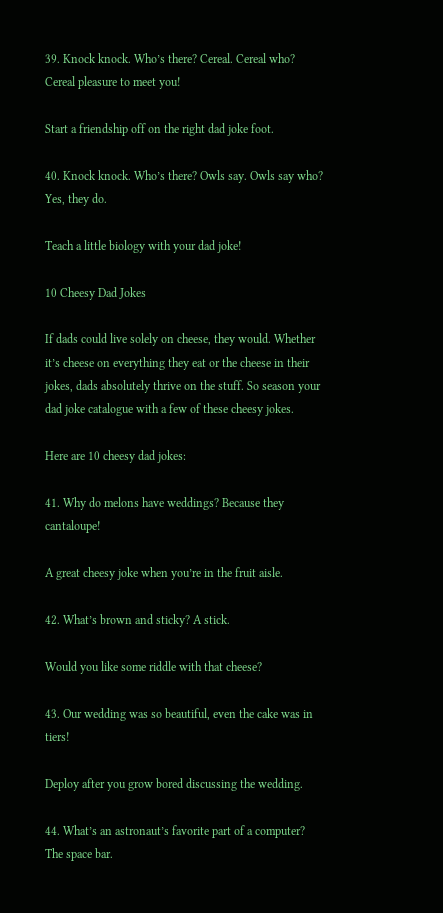39. Knock knock. Who’s there? Cereal. Cereal who? Cereal pleasure to meet you!

Start a friendship off on the right dad joke foot.

40. Knock knock. Who’s there? Owls say. Owls say who? Yes, they do.

Teach a little biology with your dad joke!

10 Cheesy Dad Jokes

If dads could live solely on cheese, they would. Whether it’s cheese on everything they eat or the cheese in their jokes, dads absolutely thrive on the stuff. So season your dad joke catalogue with a few of these cheesy jokes.

Here are 10 cheesy dad jokes:

41. Why do melons have weddings? Because they cantaloupe!

A great cheesy joke when you’re in the fruit aisle.

42. What’s brown and sticky? A stick.

Would you like some riddle with that cheese?

43. Our wedding was so beautiful, even the cake was in tiers!

Deploy after you grow bored discussing the wedding.

44. What’s an astronaut’s favorite part of a computer? The space bar.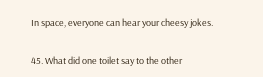In space, everyone can hear your cheesy jokes.

45. What did one toilet say to the other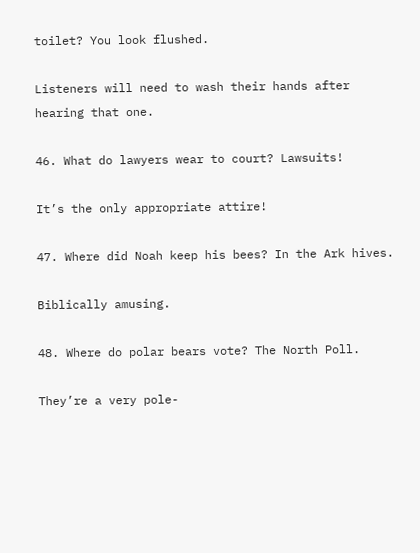toilet? You look flushed.

Listeners will need to wash their hands after hearing that one.

46. What do lawyers wear to court? Lawsuits!

It’s the only appropriate attire!

47. Where did Noah keep his bees? In the Ark hives.

Biblically amusing.

48. Where do polar bears vote? The North Poll.

They’re a very pole-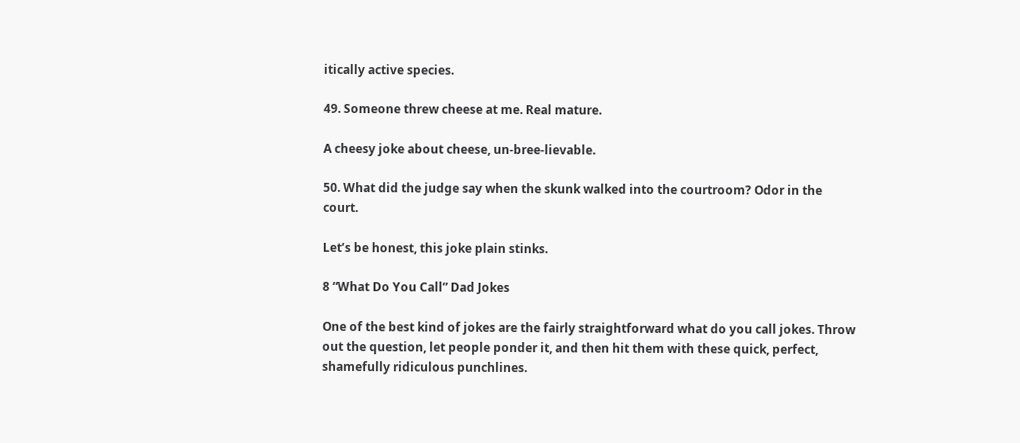itically active species.

49. Someone threw cheese at me. Real mature.

A cheesy joke about cheese, un-bree-lievable.

50. What did the judge say when the skunk walked into the courtroom? Odor in the court.

Let’s be honest, this joke plain stinks.

8 “What Do You Call” Dad Jokes

One of the best kind of jokes are the fairly straightforward what do you call jokes. Throw out the question, let people ponder it, and then hit them with these quick, perfect, shamefully ridiculous punchlines.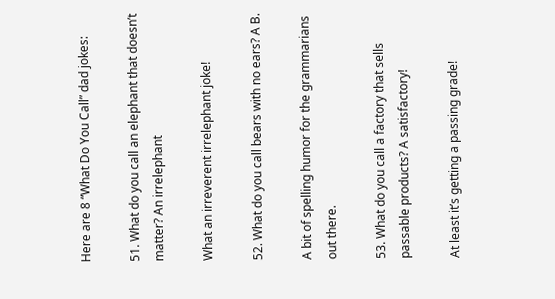Here are 8 “What Do You Call” dad jokes:

51. What do you call an elephant that doesn’t matter? An irrelephant

What an irreverent irrelephant joke!

52. What do you call bears with no ears? A B.

A bit of spelling humor for the grammarians out there.

53. What do you call a factory that sells passable products? A satisfactory!

At least it’s getting a passing grade!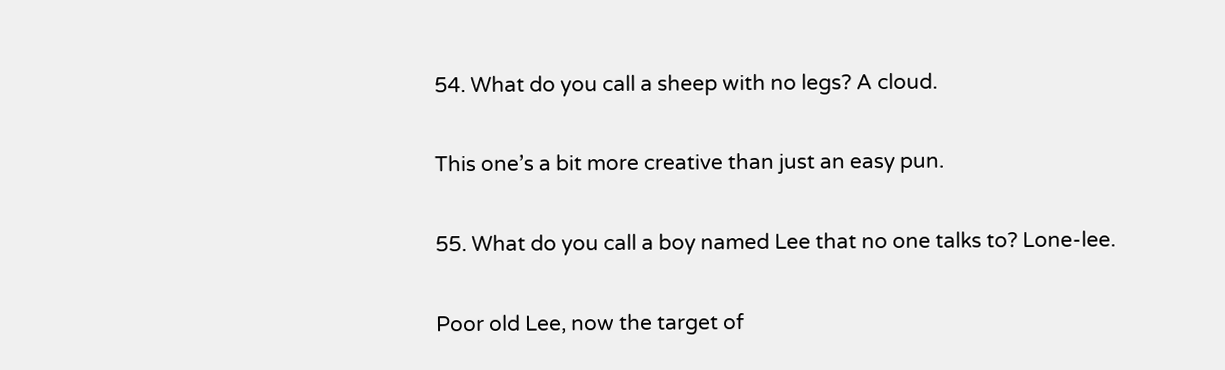54. What do you call a sheep with no legs? A cloud.

This one’s a bit more creative than just an easy pun.

55. What do you call a boy named Lee that no one talks to? Lone-lee.

Poor old Lee, now the target of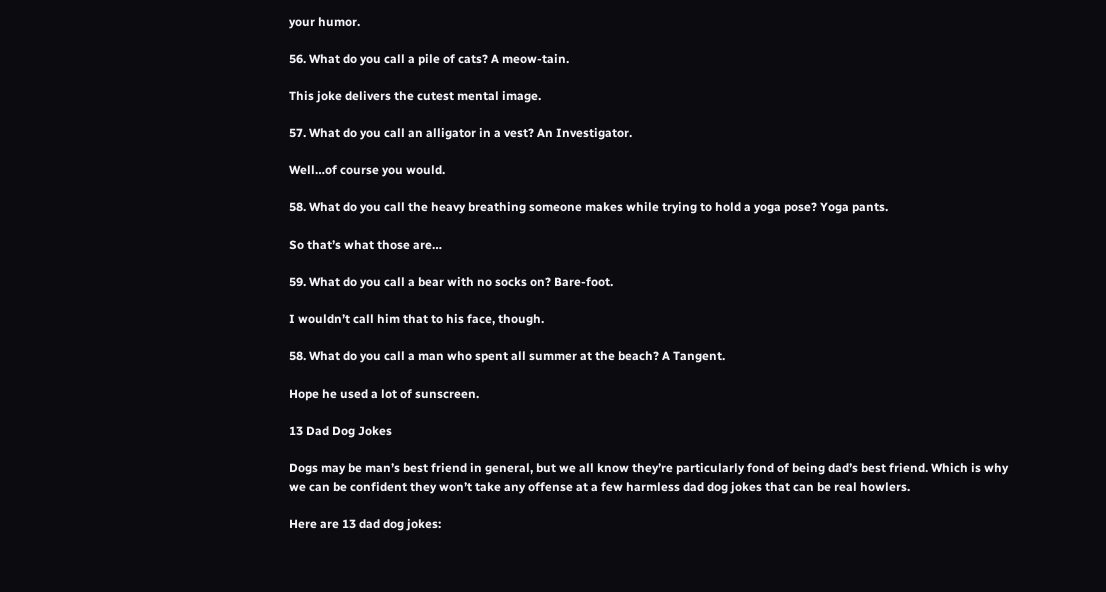your humor.

56. What do you call a pile of cats? A meow-tain.

This joke delivers the cutest mental image.

57. What do you call an alligator in a vest? An Investigator.

Well…of course you would.

58. What do you call the heavy breathing someone makes while trying to hold a yoga pose? Yoga pants.

So that’s what those are…

59. What do you call a bear with no socks on? Bare-foot.

I wouldn’t call him that to his face, though.

58. What do you call a man who spent all summer at the beach? A Tangent.

Hope he used a lot of sunscreen.

13 Dad Dog Jokes

Dogs may be man’s best friend in general, but we all know they’re particularly fond of being dad’s best friend. Which is why we can be confident they won’t take any offense at a few harmless dad dog jokes that can be real howlers.

Here are 13 dad dog jokes: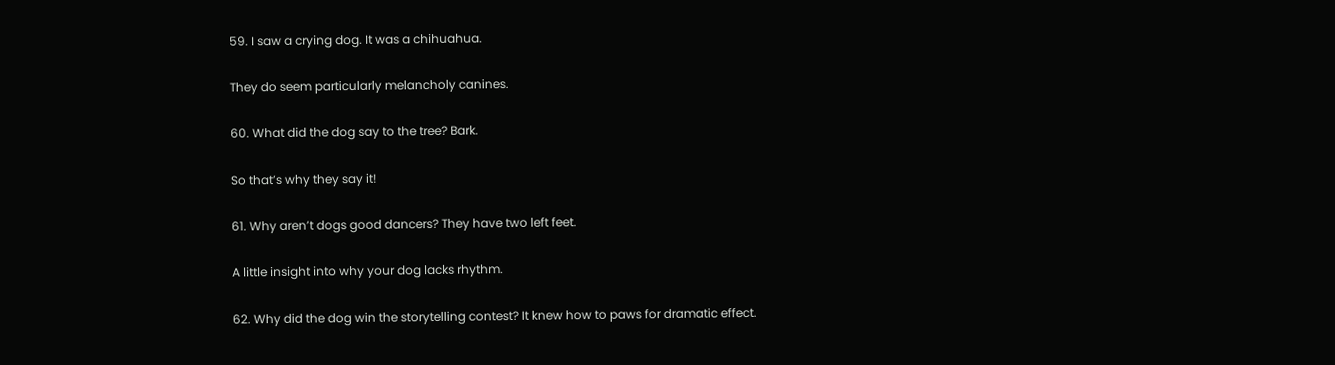59. I saw a crying dog. It was a chihuahua.

They do seem particularly melancholy canines.

60. What did the dog say to the tree? Bark.

So that’s why they say it!

61. Why aren’t dogs good dancers? They have two left feet.

A little insight into why your dog lacks rhythm.

62. Why did the dog win the storytelling contest? It knew how to paws for dramatic effect.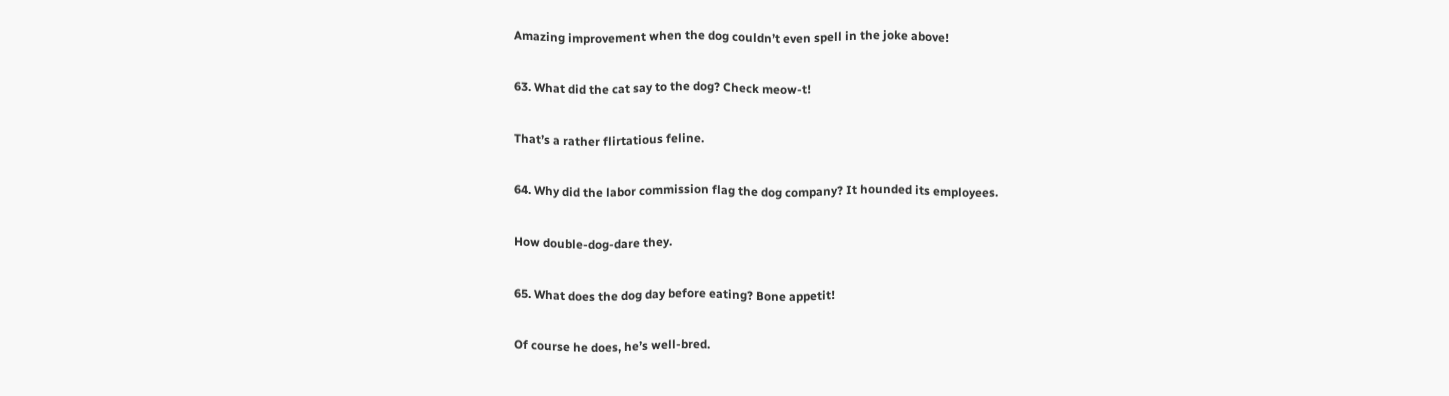Amazing improvement when the dog couldn’t even spell in the joke above!

63. What did the cat say to the dog? Check meow-t!

That’s a rather flirtatious feline.

64. Why did the labor commission flag the dog company? It hounded its employees.

How double-dog-dare they.

65. What does the dog day before eating? Bone appetit!

Of course he does, he’s well-bred.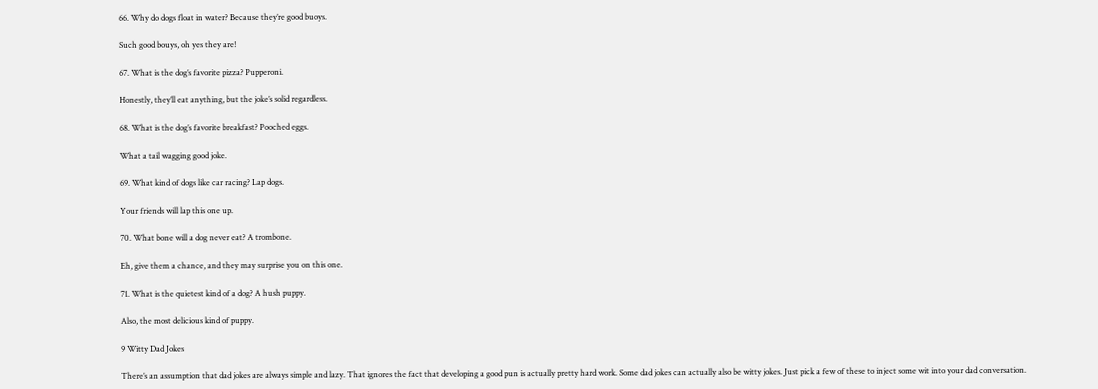66. Why do dogs float in water? Because they’re good buoys.

Such good bouys, oh yes they are!

67. What is the dog’s favorite pizza? Pupperoni.

Honestly, they’ll eat anything, but the joke’s solid regardless.

68. What is the dog’s favorite breakfast? Pooched eggs.

What a tail wagging good joke.

69. What kind of dogs like car racing? Lap dogs.

Your friends will lap this one up.

70. What bone will a dog never eat? A trombone.

Eh, give them a chance, and they may surprise you on this one.

71. What is the quietest kind of a dog? A hush puppy.

Also, the most delicious kind of puppy.

9 Witty Dad Jokes

There’s an assumption that dad jokes are always simple and lazy. That ignores the fact that developing a good pun is actually pretty hard work. Some dad jokes can actually also be witty jokes. Just pick a few of these to inject some wit into your dad conversation.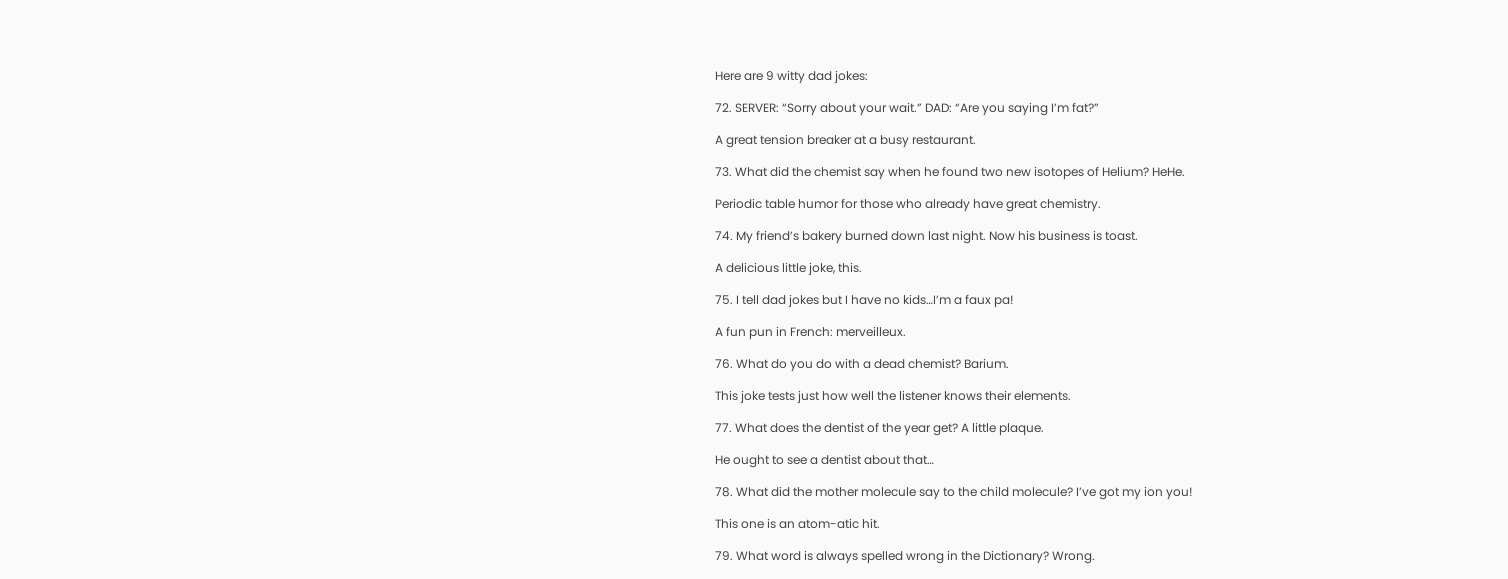Here are 9 witty dad jokes:

72. SERVER: “Sorry about your wait.” DAD: “Are you saying I’m fat?”

A great tension breaker at a busy restaurant.

73. What did the chemist say when he found two new isotopes of Helium? HeHe.

Periodic table humor for those who already have great chemistry.

74. My friend’s bakery burned down last night. Now his business is toast.

A delicious little joke, this.

75. I tell dad jokes but I have no kids…I’m a faux pa!

A fun pun in French: merveilleux.

76. What do you do with a dead chemist? Barium.

This joke tests just how well the listener knows their elements.

77. What does the dentist of the year get? A little plaque.

He ought to see a dentist about that…

78. What did the mother molecule say to the child molecule? I’ve got my ion you!

This one is an atom-atic hit.

79. What word is always spelled wrong in the Dictionary? Wrong.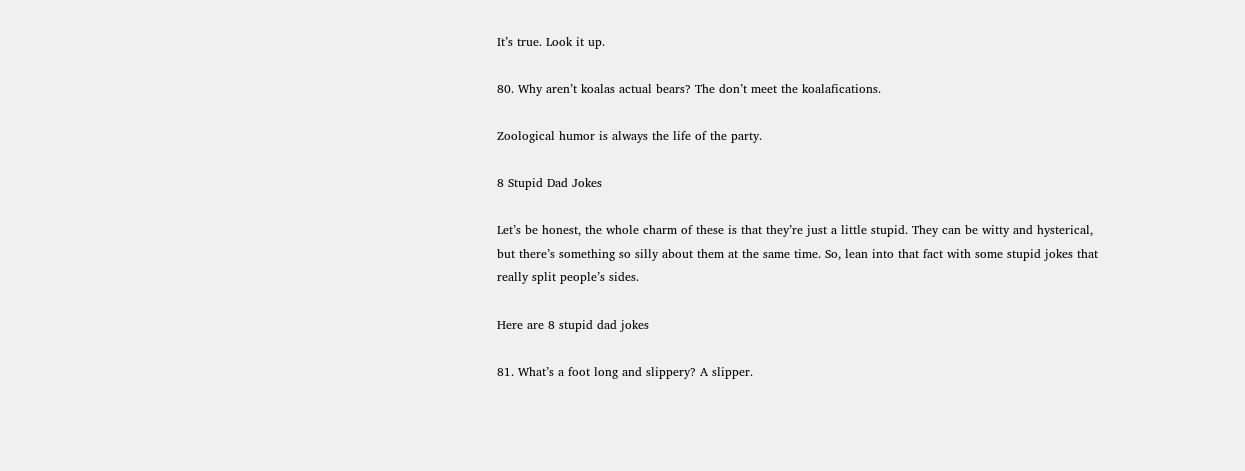It’s true. Look it up.

80. Why aren’t koalas actual bears? The don’t meet the koalafications.

Zoological humor is always the life of the party.

8 Stupid Dad Jokes

Let’s be honest, the whole charm of these is that they’re just a little stupid. They can be witty and hysterical, but there’s something so silly about them at the same time. So, lean into that fact with some stupid jokes that really split people’s sides.

Here are 8 stupid dad jokes

81. What’s a foot long and slippery? A slipper.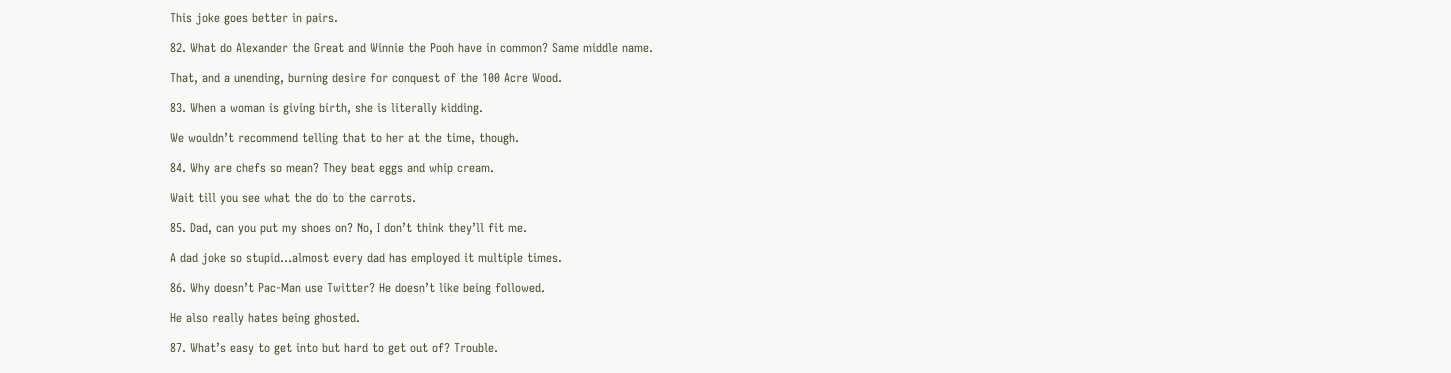This joke goes better in pairs.

82. What do Alexander the Great and Winnie the Pooh have in common? Same middle name.

That, and a unending, burning desire for conquest of the 100 Acre Wood.

83. When a woman is giving birth, she is literally kidding.

We wouldn’t recommend telling that to her at the time, though.

84. Why are chefs so mean? They beat eggs and whip cream.

Wait till you see what the do to the carrots.

85. Dad, can you put my shoes on? No, I don’t think they’ll fit me.

A dad joke so stupid…almost every dad has employed it multiple times.

86. Why doesn’t Pac-Man use Twitter? He doesn’t like being followed.

He also really hates being ghosted.

87. What’s easy to get into but hard to get out of? Trouble.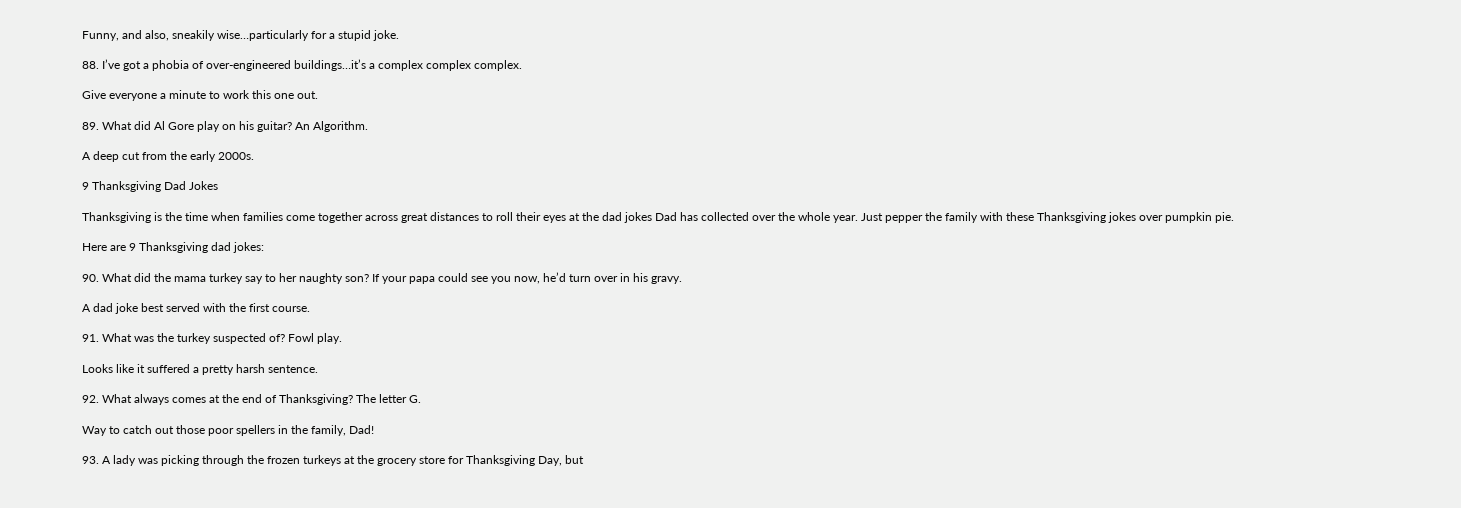Funny, and also, sneakily wise…particularly for a stupid joke.

88. I’ve got a phobia of over-engineered buildings…it’s a complex complex complex.

Give everyone a minute to work this one out.

89. What did Al Gore play on his guitar? An Algorithm.

A deep cut from the early 2000s.

9 Thanksgiving Dad Jokes

Thanksgiving is the time when families come together across great distances to roll their eyes at the dad jokes Dad has collected over the whole year. Just pepper the family with these Thanksgiving jokes over pumpkin pie.

Here are 9 Thanksgiving dad jokes:

90. What did the mama turkey say to her naughty son? If your papa could see you now, he’d turn over in his gravy.

A dad joke best served with the first course.

91. What was the turkey suspected of? Fowl play.

Looks like it suffered a pretty harsh sentence.

92. What always comes at the end of Thanksgiving? The letter G.

Way to catch out those poor spellers in the family, Dad!

93. A lady was picking through the frozen turkeys at the grocery store for Thanksgiving Day, but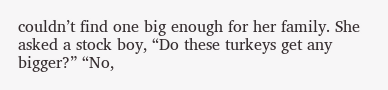couldn’t find one big enough for her family. She asked a stock boy, “Do these turkeys get any bigger?” “No,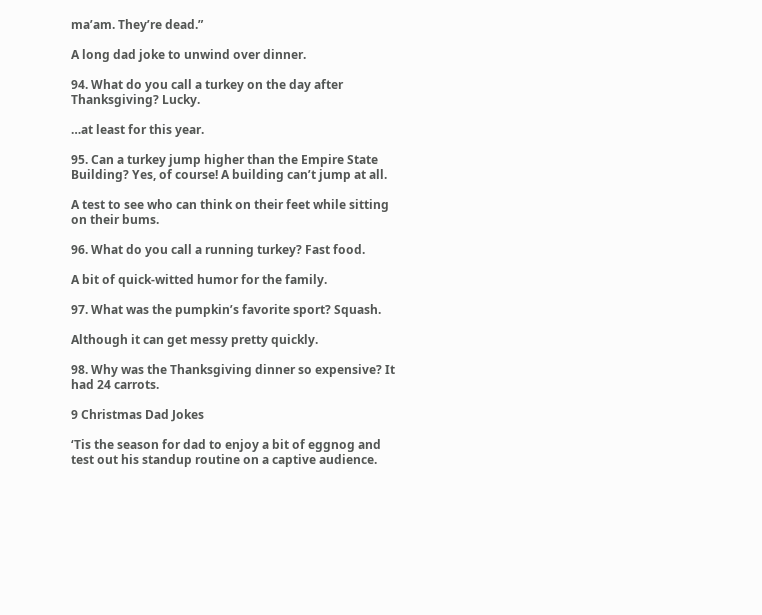ma’am. They’re dead.”

A long dad joke to unwind over dinner.

94. What do you call a turkey on the day after Thanksgiving? Lucky.

…at least for this year.

95. Can a turkey jump higher than the Empire State Building? Yes, of course! A building can’t jump at all.

A test to see who can think on their feet while sitting on their bums.

96. What do you call a running turkey? Fast food.

A bit of quick-witted humor for the family.

97. What was the pumpkin’s favorite sport? Squash.

Although it can get messy pretty quickly.

98. Why was the Thanksgiving dinner so expensive? It had 24 carrots.

9 Christmas Dad Jokes

‘Tis the season for dad to enjoy a bit of eggnog and test out his standup routine on a captive audience.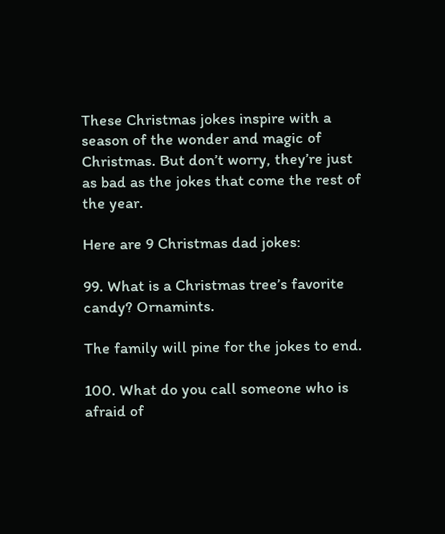These Christmas jokes inspire with a season of the wonder and magic of Christmas. But don’t worry, they’re just as bad as the jokes that come the rest of the year.

Here are 9 Christmas dad jokes:

99. What is a Christmas tree’s favorite candy? Ornamints.

The family will pine for the jokes to end.

100. What do you call someone who is afraid of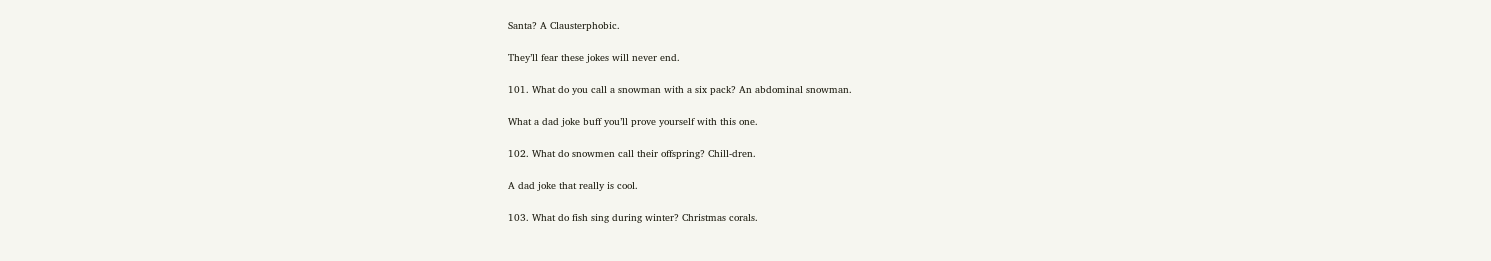Santa? A Clausterphobic.

They’ll fear these jokes will never end.

101. What do you call a snowman with a six pack? An abdominal snowman.

What a dad joke buff you’ll prove yourself with this one.

102. What do snowmen call their offspring? Chill-dren.

A dad joke that really is cool.

103. What do fish sing during winter? Christmas corals.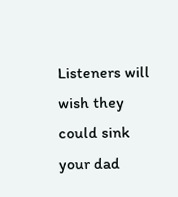Listeners will wish they could sink your dad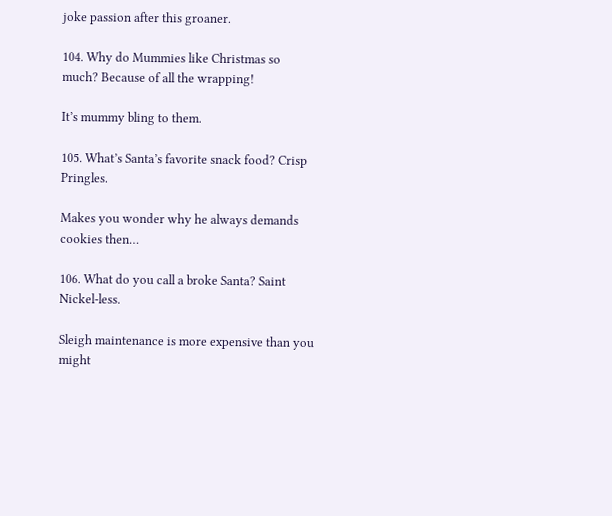joke passion after this groaner.

104. Why do Mummies like Christmas so much? Because of all the wrapping!

It’s mummy bling to them.

105. What’s Santa’s favorite snack food? Crisp Pringles.

Makes you wonder why he always demands cookies then…

106. What do you call a broke Santa? Saint Nickel-less.

Sleigh maintenance is more expensive than you might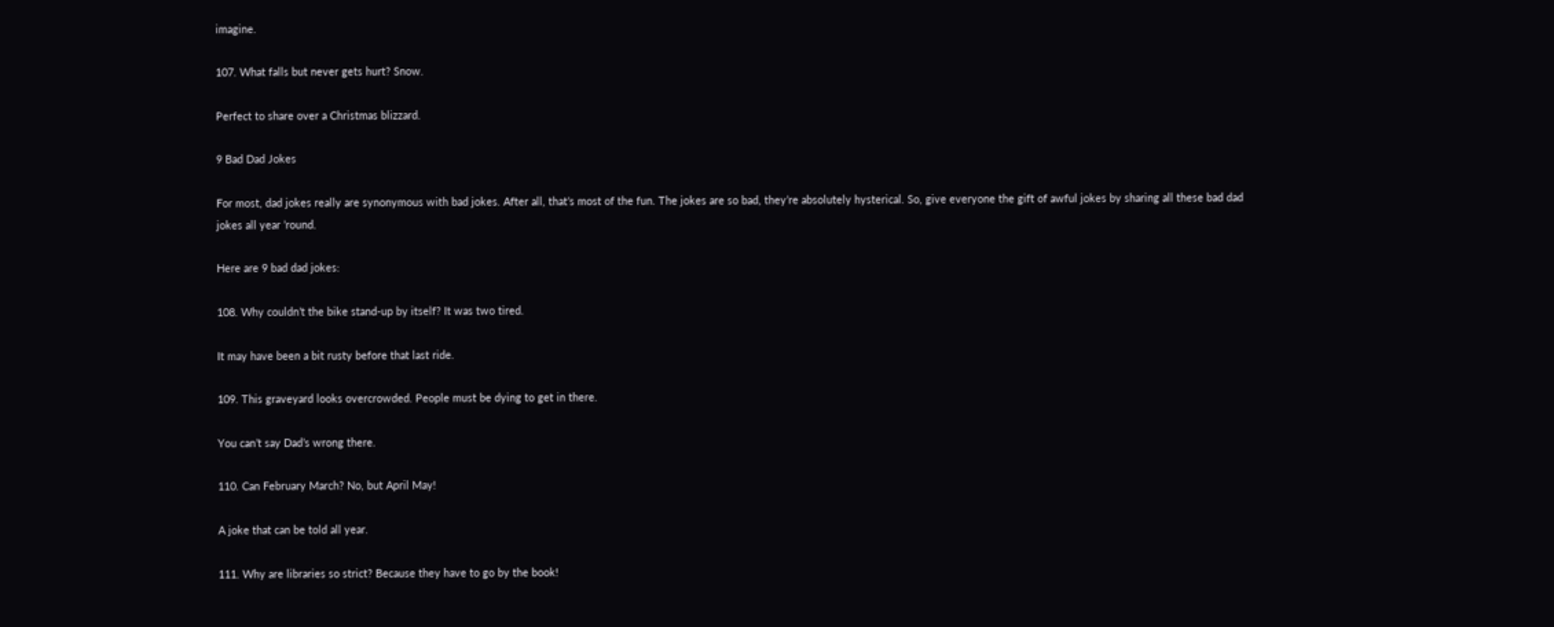imagine.

107. What falls but never gets hurt? Snow.

Perfect to share over a Christmas blizzard.

9 Bad Dad Jokes

For most, dad jokes really are synonymous with bad jokes. After all, that’s most of the fun. The jokes are so bad, they’re absolutely hysterical. So, give everyone the gift of awful jokes by sharing all these bad dad jokes all year ’round.

Here are 9 bad dad jokes:

108. Why couldn’t the bike stand-up by itself? It was two tired.

It may have been a bit rusty before that last ride.

109. This graveyard looks overcrowded. People must be dying to get in there.

You can’t say Dad’s wrong there.

110. Can February March? No, but April May!

A joke that can be told all year.

111. Why are libraries so strict? Because they have to go by the book!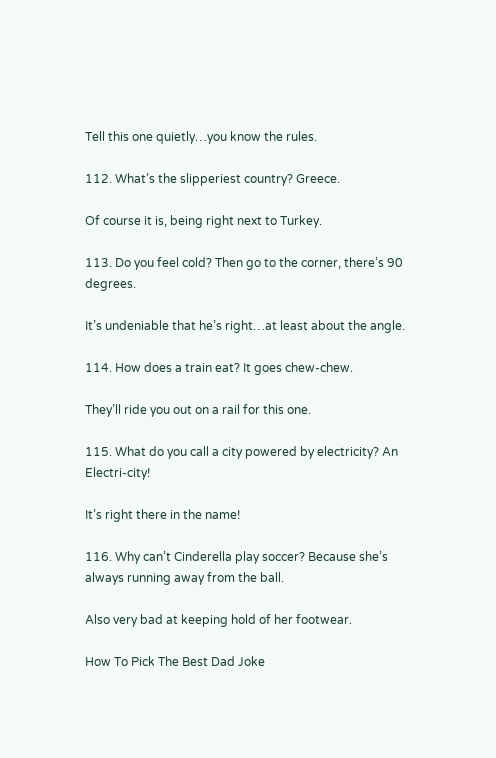Tell this one quietly…you know the rules.

112. What’s the slipperiest country? Greece.

Of course it is, being right next to Turkey.

113. Do you feel cold? Then go to the corner, there’s 90 degrees.

It’s undeniable that he’s right…at least about the angle.

114. How does a train eat? It goes chew-chew.

They’ll ride you out on a rail for this one.

115. What do you call a city powered by electricity? An Electri-city!

It’s right there in the name!

116. Why can’t Cinderella play soccer? Because she’s always running away from the ball.

Also very bad at keeping hold of her footwear.

How To Pick The Best Dad Joke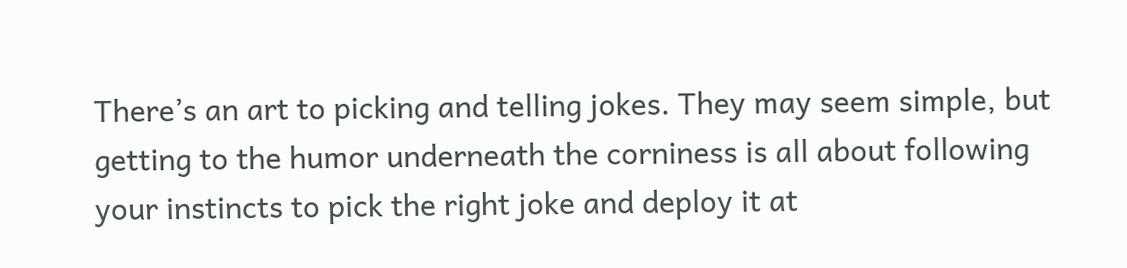There’s an art to picking and telling jokes. They may seem simple, but getting to the humor underneath the corniness is all about following your instincts to pick the right joke and deploy it at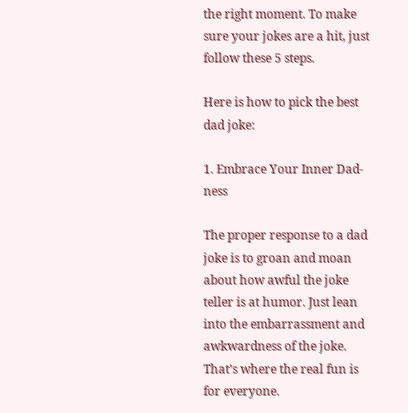the right moment. To make sure your jokes are a hit, just follow these 5 steps.

Here is how to pick the best dad joke:

1. Embrace Your Inner Dad-ness

The proper response to a dad joke is to groan and moan about how awful the joke teller is at humor. Just lean into the embarrassment and awkwardness of the joke. That’s where the real fun is for everyone.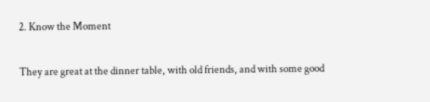2. Know the Moment

They are great at the dinner table, with old friends, and with some good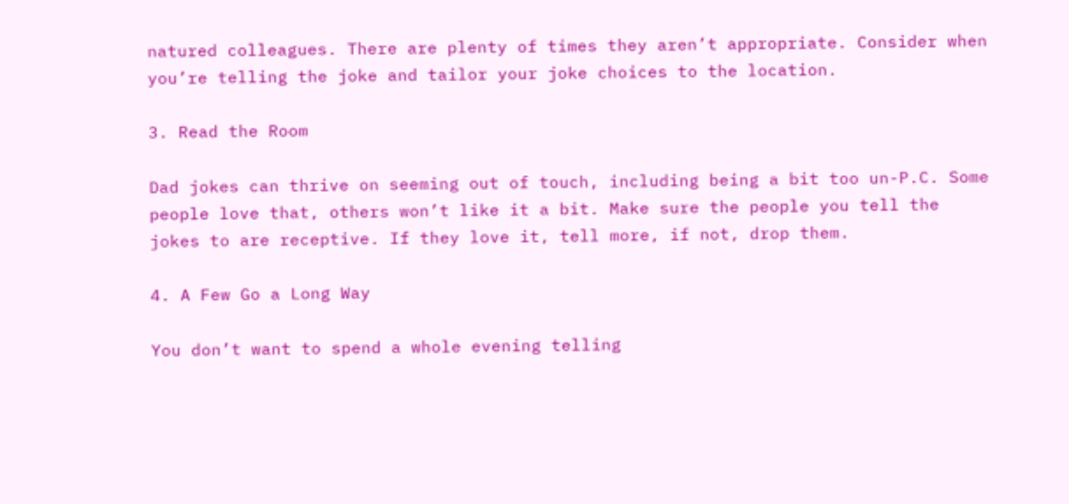natured colleagues. There are plenty of times they aren’t appropriate. Consider when you’re telling the joke and tailor your joke choices to the location.

3. Read the Room

Dad jokes can thrive on seeming out of touch, including being a bit too un-P.C. Some people love that, others won’t like it a bit. Make sure the people you tell the jokes to are receptive. If they love it, tell more, if not, drop them.

4. A Few Go a Long Way

You don’t want to spend a whole evening telling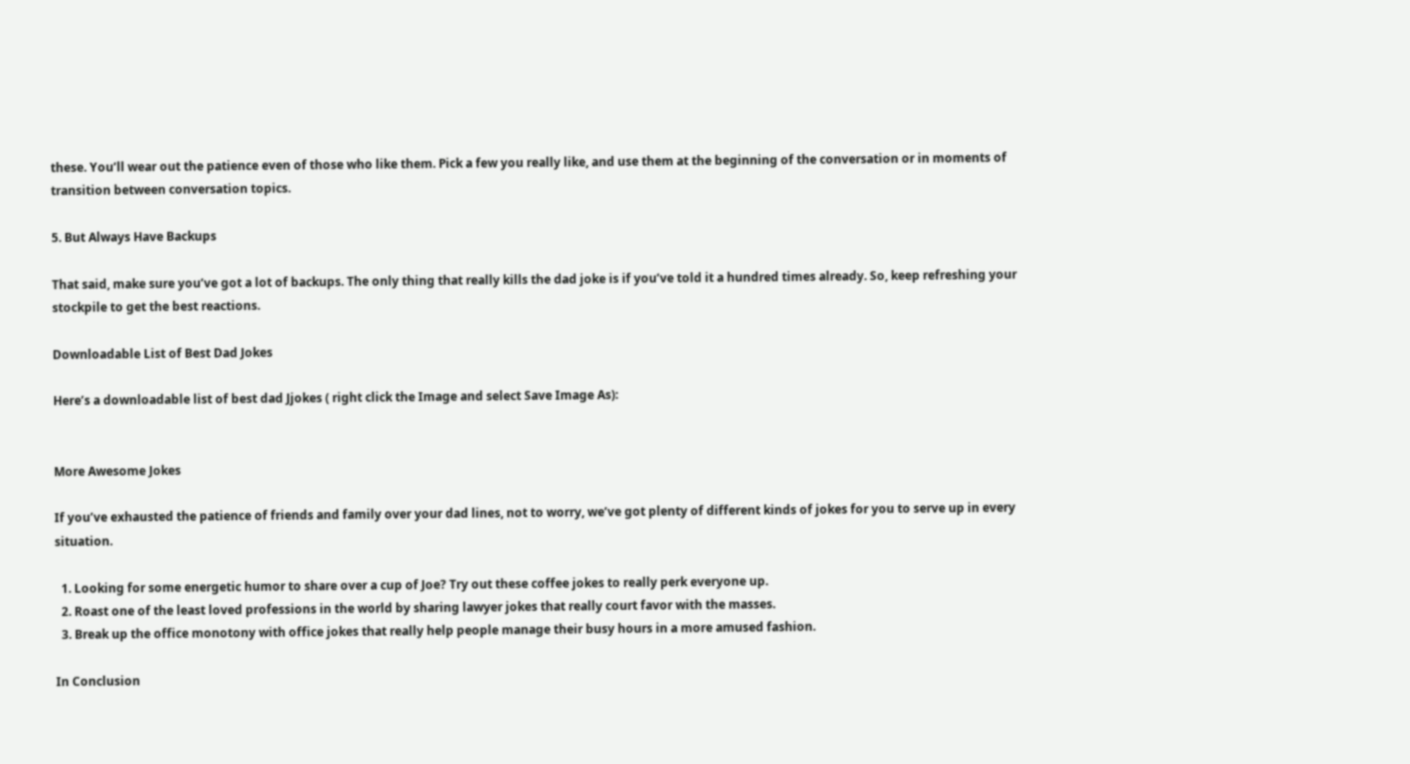these. You’ll wear out the patience even of those who like them. Pick a few you really like, and use them at the beginning of the conversation or in moments of transition between conversation topics.

5. But Always Have Backups

That said, make sure you’ve got a lot of backups. The only thing that really kills the dad joke is if you’ve told it a hundred times already. So, keep refreshing your stockpile to get the best reactions.

Downloadable List of Best Dad Jokes

Here’s a downloadable list of best dad Jjokes ( right click the Image and select Save Image As):


More Awesome Jokes

If you’ve exhausted the patience of friends and family over your dad lines, not to worry, we’ve got plenty of different kinds of jokes for you to serve up in every situation.

  1. Looking for some energetic humor to share over a cup of Joe? Try out these coffee jokes to really perk everyone up.
  2. Roast one of the least loved professions in the world by sharing lawyer jokes that really court favor with the masses.
  3. Break up the office monotony with office jokes that really help people manage their busy hours in a more amused fashion.

In Conclusion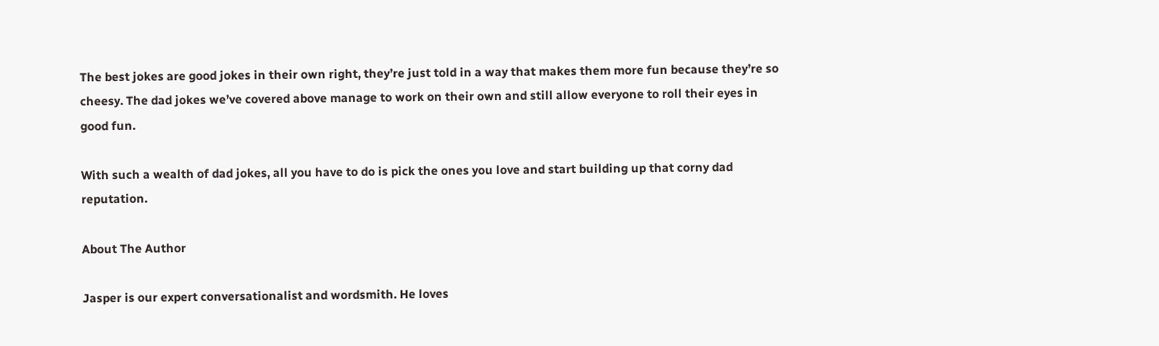The best jokes are good jokes in their own right, they’re just told in a way that makes them more fun because they’re so cheesy. The dad jokes we’ve covered above manage to work on their own and still allow everyone to roll their eyes in good fun.

With such a wealth of dad jokes, all you have to do is pick the ones you love and start building up that corny dad reputation.

About The Author

Jasper is our expert conversationalist and wordsmith. He loves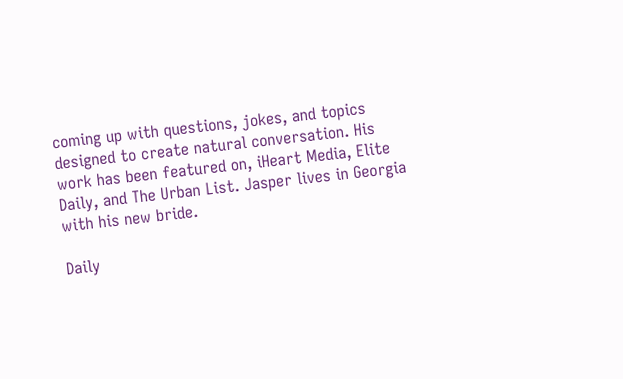coming up with questions, jokes, and topics designed to create natural conversation. His work has been featured on, iHeart Media, Elite Daily, and The Urban List. Jasper lives in Georgia with his new bride.

Daily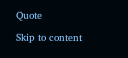Quote

Skip to content